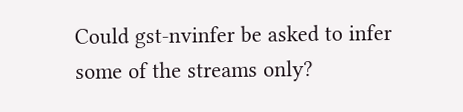Could gst-nvinfer be asked to infer some of the streams only?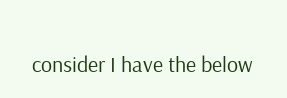consider I have the below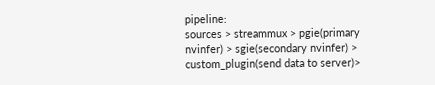pipeline:
sources > streammux > pgie(primary nvinfer) > sgie(secondary nvinfer) > custom_plugin(send data to server)>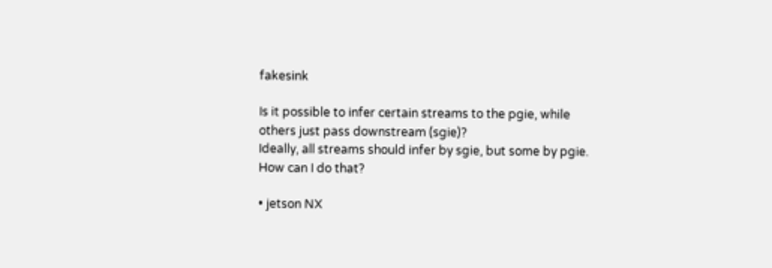fakesink

Is it possible to infer certain streams to the pgie, while others just pass downstream (sgie)?
Ideally, all streams should infer by sgie, but some by pgie.
How can I do that?

• jetson NX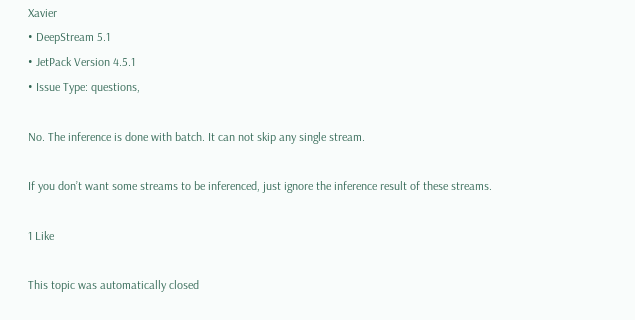Xavier
• DeepStream 5.1
• JetPack Version 4.5.1
• Issue Type: questions,

No. The inference is done with batch. It can not skip any single stream.

If you don’t want some streams to be inferenced, just ignore the inference result of these streams.

1 Like

This topic was automatically closed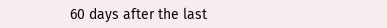60 days after the last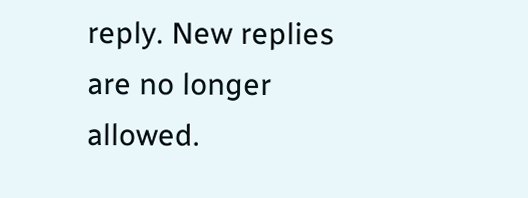reply. New replies are no longer allowed.